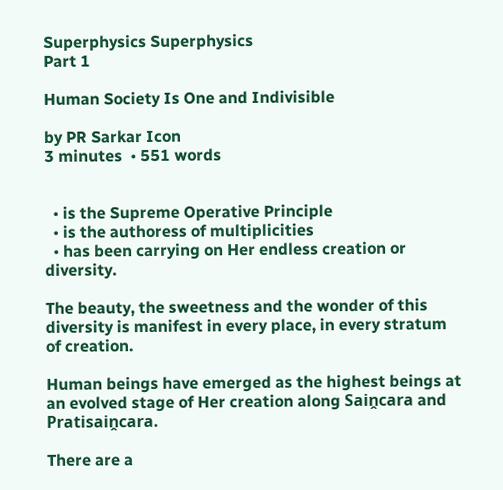Superphysics Superphysics
Part 1

Human Society Is One and Indivisible

by PR Sarkar Icon
3 minutes  • 551 words


  • is the Supreme Operative Principle
  • is the authoress of multiplicities
  • has been carrying on Her endless creation or diversity.

The beauty, the sweetness and the wonder of this diversity is manifest in every place, in every stratum of creation.

Human beings have emerged as the highest beings at an evolved stage of Her creation along Saiṋcara and Pratisaiṋcara.

There are a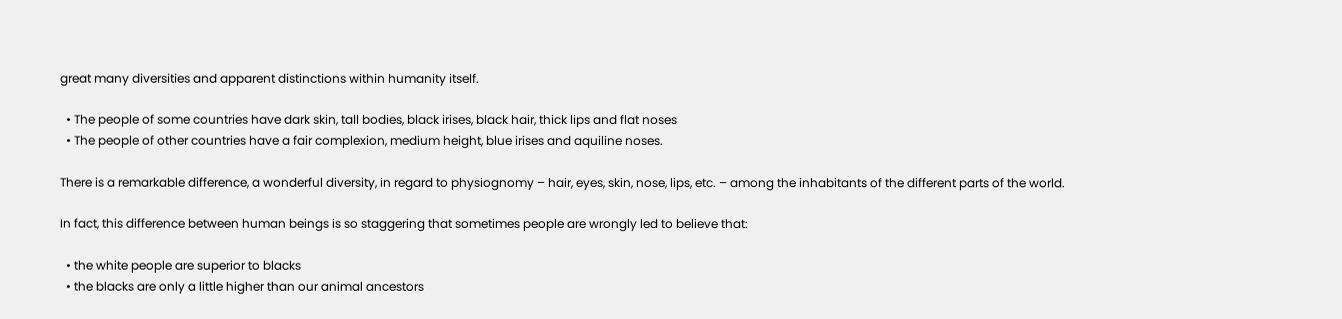great many diversities and apparent distinctions within humanity itself.

  • The people of some countries have dark skin, tall bodies, black irises, black hair, thick lips and flat noses
  • The people of other countries have a fair complexion, medium height, blue irises and aquiline noses.

There is a remarkable difference, a wonderful diversity, in regard to physiognomy – hair, eyes, skin, nose, lips, etc. – among the inhabitants of the different parts of the world.

In fact, this difference between human beings is so staggering that sometimes people are wrongly led to believe that:

  • the white people are superior to blacks
  • the blacks are only a little higher than our animal ancestors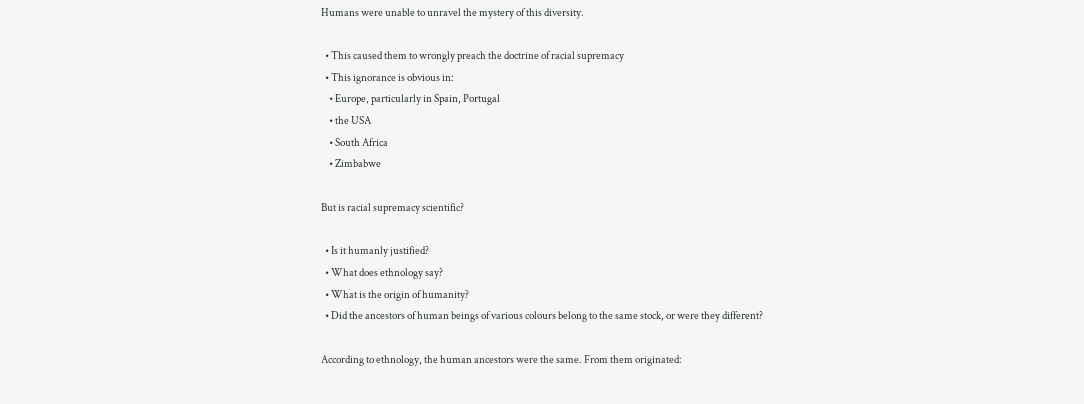Humans were unable to unravel the mystery of this diversity.

  • This caused them to wrongly preach the doctrine of racial supremacy
  • This ignorance is obvious in:
    • Europe, particularly in Spain, Portugal
    • the USA
    • South Africa
    • Zimbabwe

But is racial supremacy scientific?

  • Is it humanly justified?
  • What does ethnology say?
  • What is the origin of humanity?
  • Did the ancestors of human beings of various colours belong to the same stock, or were they different?

According to ethnology, the human ancestors were the same. From them originated: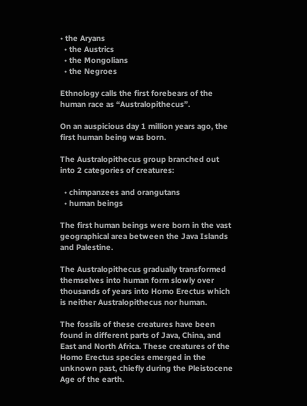• the Aryans
  • the Austrics
  • the Mongolians
  • the Negroes

Ethnology calls the first forebears of the human race as “Australopithecus”.

On an auspicious day 1 million years ago, the first human being was born.

The Australopithecus group branched out into 2 categories of creatures:

  • chimpanzees and orangutans
  • human beings

The first human beings were born in the vast geographical area between the Java Islands and Palestine.

The Australopithecus gradually transformed themselves into human form slowly over thousands of years into Homo Erectus which is neither Australopithecus nor human.

The fossils of these creatures have been found in different parts of Java, China, and East and North Africa. These creatures of the Homo Erectus species emerged in the unknown past, chiefly during the Pleistocene Age of the earth.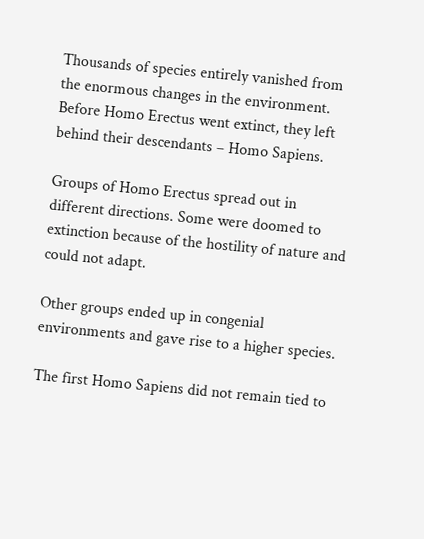Thousands of species entirely vanished from the enormous changes in the environment. Before Homo Erectus went extinct, they left behind their descendants – Homo Sapiens.

Groups of Homo Erectus spread out in different directions. Some were doomed to extinction because of the hostility of nature and could not adapt.

Other groups ended up in congenial environments and gave rise to a higher species.

The first Homo Sapiens did not remain tied to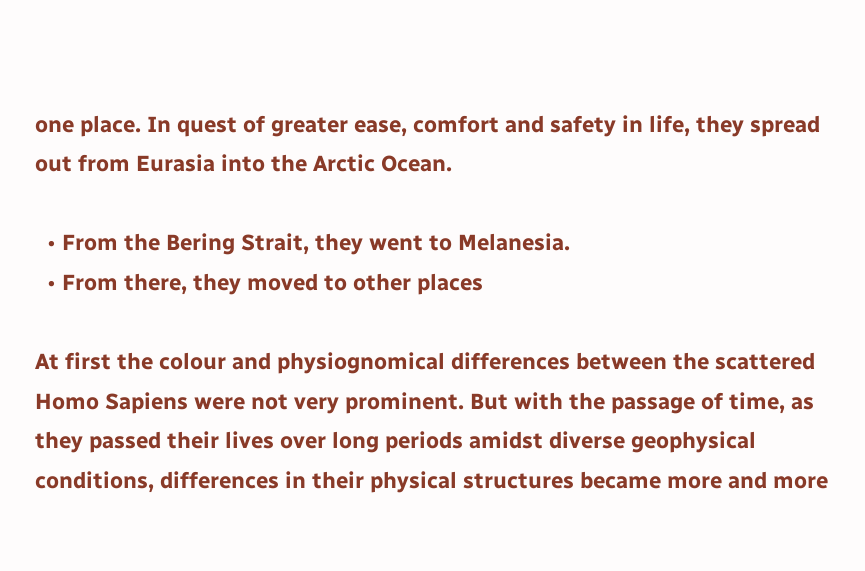one place. In quest of greater ease, comfort and safety in life, they spread out from Eurasia into the Arctic Ocean.

  • From the Bering Strait, they went to Melanesia.
  • From there, they moved to other places

At first the colour and physiognomical differences between the scattered Homo Sapiens were not very prominent. But with the passage of time, as they passed their lives over long periods amidst diverse geophysical conditions, differences in their physical structures became more and more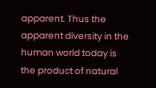apparent. Thus the apparent diversity in the human world today is the product of natural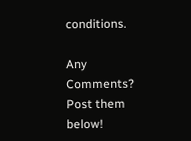conditions.

Any Comments? Post them below!